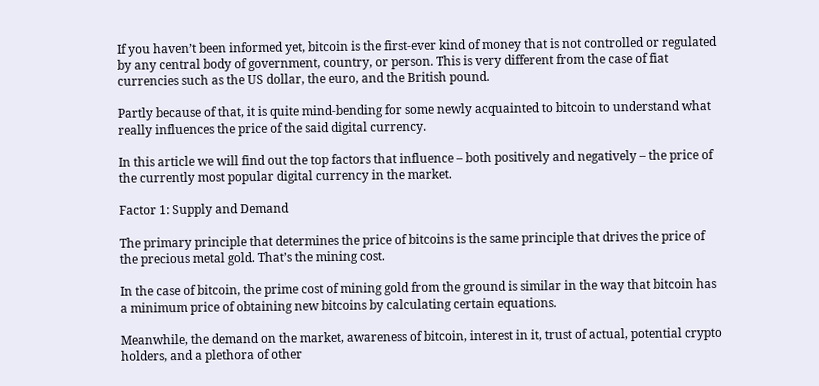If you haven’t been informed yet, bitcoin is the first-ever kind of money that is not controlled or regulated by any central body of government, country, or person. This is very different from the case of fiat currencies such as the US dollar, the euro, and the British pound.

Partly because of that, it is quite mind-bending for some newly acquainted to bitcoin to understand what really influences the price of the said digital currency.

In this article we will find out the top factors that influence – both positively and negatively – the price of the currently most popular digital currency in the market.

Factor 1: Supply and Demand

The primary principle that determines the price of bitcoins is the same principle that drives the price of the precious metal gold. That’s the mining cost.

In the case of bitcoin, the prime cost of mining gold from the ground is similar in the way that bitcoin has a minimum price of obtaining new bitcoins by calculating certain equations.

Meanwhile, the demand on the market, awareness of bitcoin, interest in it, trust of actual, potential crypto holders, and a plethora of other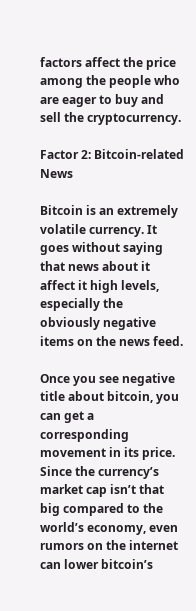factors affect the price among the people who are eager to buy and sell the cryptocurrency.

Factor 2: Bitcoin-related News

Bitcoin is an extremely volatile currency. It goes without saying that news about it affect it high levels, especially the obviously negative items on the news feed.

Once you see negative title about bitcoin, you can get a corresponding movement in its price. Since the currency’s market cap isn’t that big compared to the world’s economy, even rumors on the internet can lower bitcoin’s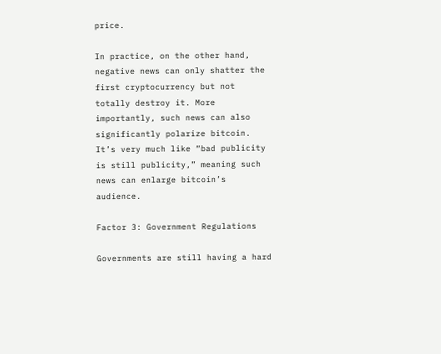price.

In practice, on the other hand, negative news can only shatter the first cryptocurrency but not totally destroy it. More importantly, such news can also significantly polarize bitcoin. It’s very much like “bad publicity is still publicity,” meaning such news can enlarge bitcoin’s audience.

Factor 3: Government Regulations

Governments are still having a hard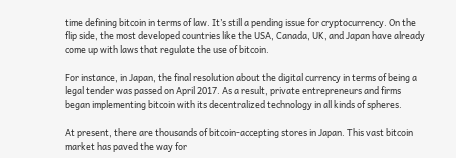time defining bitcoin in terms of law. It’s still a pending issue for cryptocurrency. On the flip side, the most developed countries like the USA, Canada, UK, and Japan have already come up with laws that regulate the use of bitcoin.

For instance, in Japan, the final resolution about the digital currency in terms of being a legal tender was passed on April 2017. As a result, private entrepreneurs and firms began implementing bitcoin with its decentralized technology in all kinds of spheres.

At present, there are thousands of bitcoin-accepting stores in Japan. This vast bitcoin market has paved the way for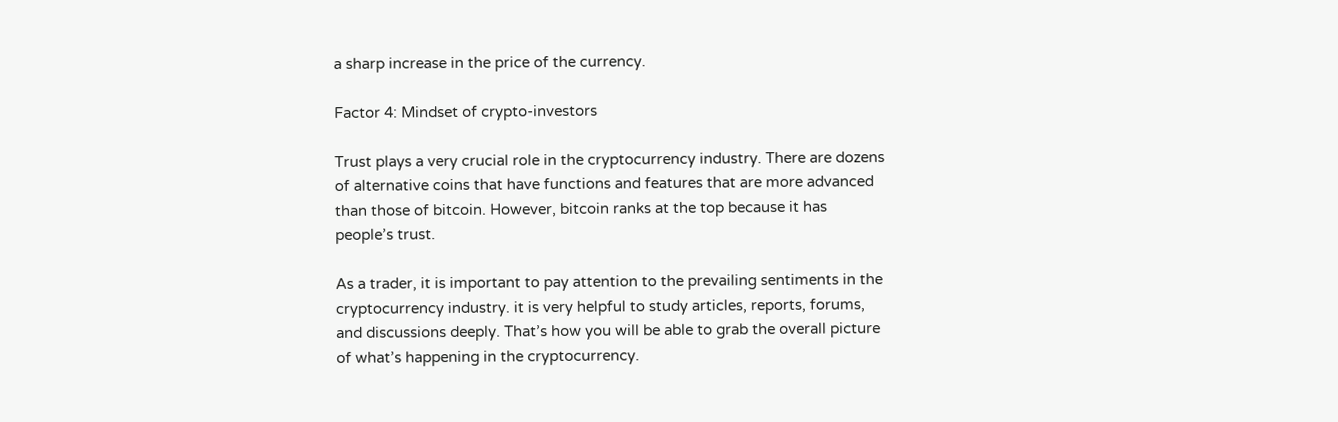a sharp increase in the price of the currency.

Factor 4: Mindset of crypto-investors

Trust plays a very crucial role in the cryptocurrency industry. There are dozens of alternative coins that have functions and features that are more advanced than those of bitcoin. However, bitcoin ranks at the top because it has people’s trust.

As a trader, it is important to pay attention to the prevailing sentiments in the cryptocurrency industry. it is very helpful to study articles, reports, forums, and discussions deeply. That’s how you will be able to grab the overall picture of what’s happening in the cryptocurrency.